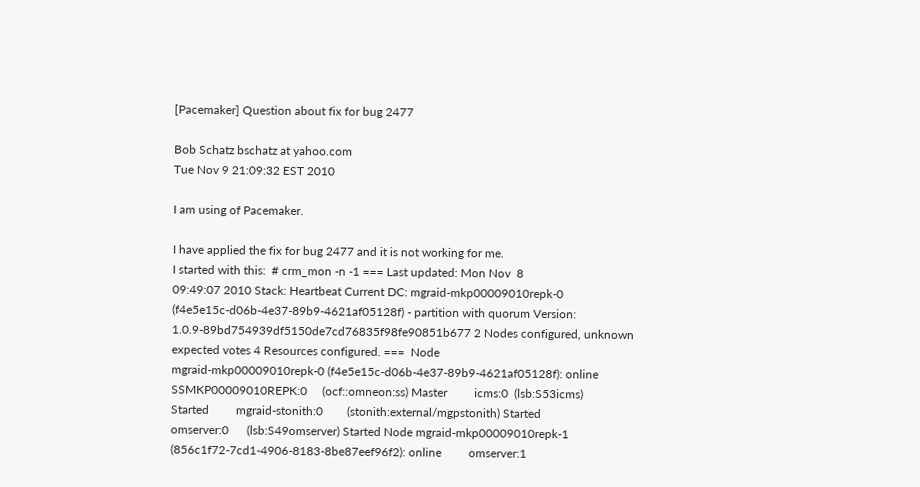[Pacemaker] Question about fix for bug 2477

Bob Schatz bschatz at yahoo.com
Tue Nov 9 21:09:32 EST 2010

I am using of Pacemaker.

I have applied the fix for bug 2477 and it is not working for me.
I started with this:  # crm_mon -n -1 === Last updated: Mon Nov  8
09:49:07 2010 Stack: Heartbeat Current DC: mgraid-mkp00009010repk-0
(f4e5e15c-d06b-4e37-89b9-4621af05128f) - partition with quorum Version:
1.0.9-89bd754939df5150de7cd76835f98fe90851b677 2 Nodes configured, unknown
expected votes 4 Resources configured. ===  Node
mgraid-mkp00009010repk-0 (f4e5e15c-d06b-4e37-89b9-4621af05128f): online
SSMKP00009010REPK:0     (ocf::omneon:ss) Master         icms:0  (lsb:S53icms)
Started         mgraid-stonith:0        (stonith:external/mgpstonith) Started
omserver:0      (lsb:S49omserver) Started Node mgraid-mkp00009010repk-1
(856c1f72-7cd1-4906-8183-8be87eef96f2): online         omserver:1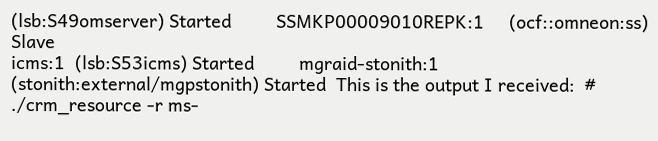(lsb:S49omserver) Started         SSMKP00009010REPK:1     (ocf::omneon:ss) Slave
icms:1  (lsb:S53icms) Started         mgraid-stonith:1
(stonith:external/mgpstonith) Started  This is the output I received:  #
./crm_resource -r ms-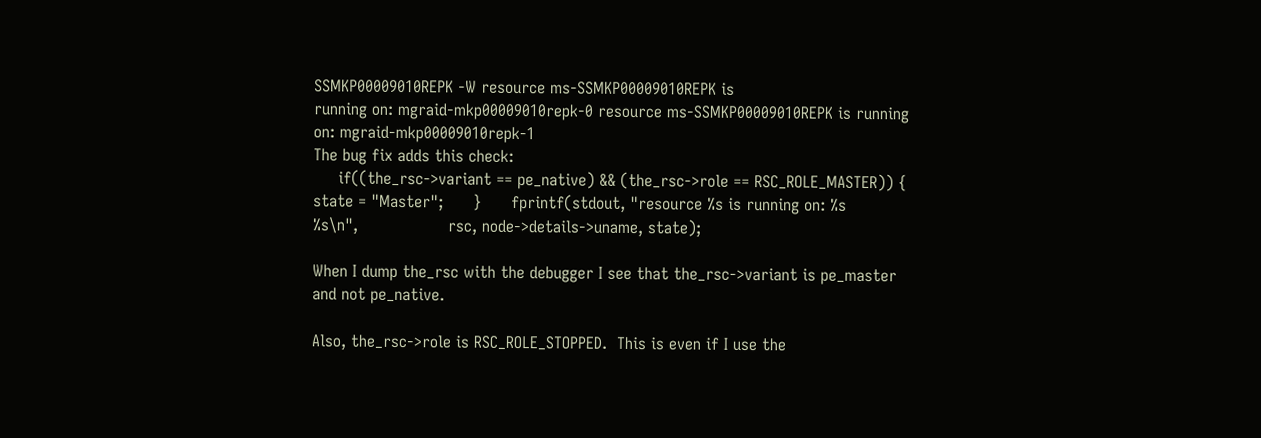SSMKP00009010REPK -W resource ms-SSMKP00009010REPK is
running on: mgraid-mkp00009010repk-0 resource ms-SSMKP00009010REPK is running
on: mgraid-mkp00009010repk-1
The bug fix adds this check:
     if((the_rsc->variant == pe_native) && (the_rsc->role == RSC_ROLE_MASTER)) {
state = "Master";      }      fprintf(stdout, "resource %s is running on: %s
%s\n",                  rsc, node->details->uname, state);

When I dump the_rsc with the debugger I see that the_rsc->variant is pe_master
and not pe_native.

Also, the_rsc->role is RSC_ROLE_STOPPED.  This is even if I use the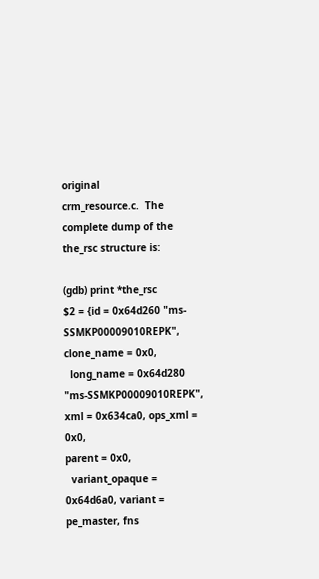original
crm_resource.c.  The complete dump of the the_rsc structure is:

(gdb) print *the_rsc
$2 = {id = 0x64d260 "ms-SSMKP00009010REPK", clone_name = 0x0,
  long_name = 0x64d280 "ms-SSMKP00009010REPK", xml = 0x634ca0, ops_xml = 0x0,
parent = 0x0,
  variant_opaque = 0x64d6a0, variant = pe_master, fns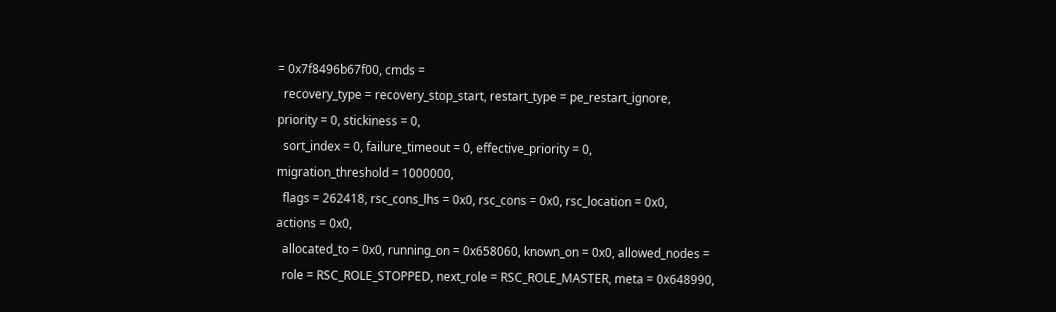= 0x7f8496b67f00, cmds =
  recovery_type = recovery_stop_start, restart_type = pe_restart_ignore,
priority = 0, stickiness = 0,
  sort_index = 0, failure_timeout = 0, effective_priority = 0,
migration_threshold = 1000000,
  flags = 262418, rsc_cons_lhs = 0x0, rsc_cons = 0x0, rsc_location = 0x0,
actions = 0x0,
  allocated_to = 0x0, running_on = 0x658060, known_on = 0x0, allowed_nodes =
  role = RSC_ROLE_STOPPED, next_role = RSC_ROLE_MASTER, meta = 0x648990,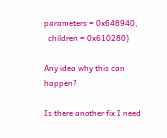parameters = 0x648940,
  children = 0x610280}

Any idea why this can happen?

Is there another fix I need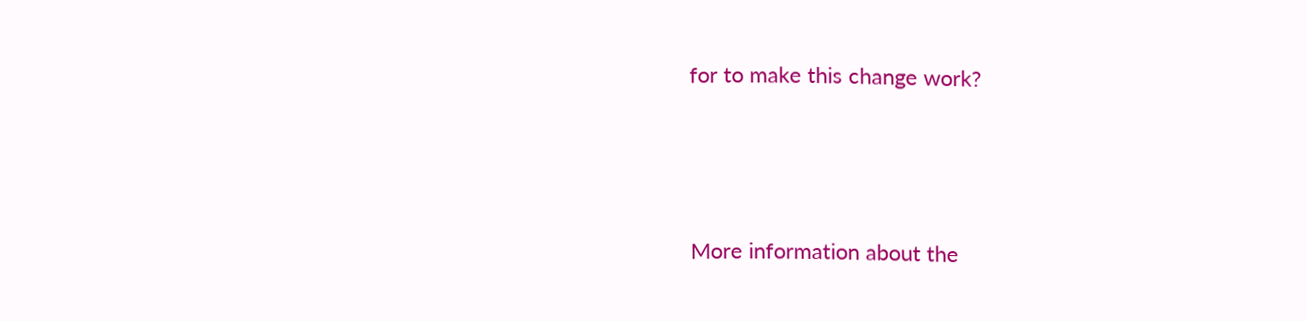for to make this change work?




More information about the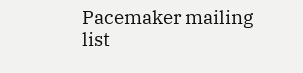Pacemaker mailing list